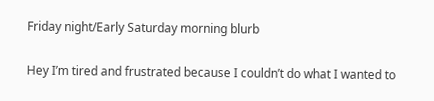Friday night/Early Saturday morning blurb

Hey I’m tired and frustrated because I couldn’t do what I wanted to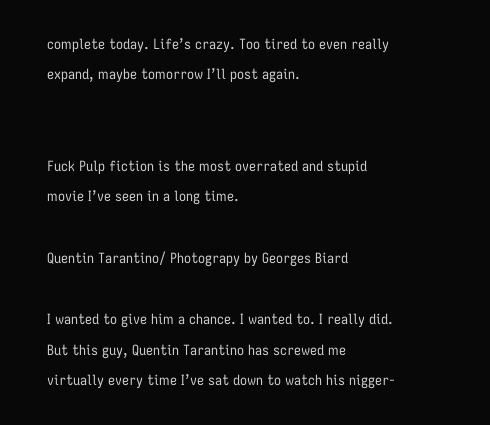complete today. Life’s crazy. Too tired to even really expand, maybe tomorrow I’ll post again.


Fuck Pulp fiction is the most overrated and stupid movie I’ve seen in a long time.

Quentin Tarantino/ Photograpy by Georges Biard

I wanted to give him a chance. I wanted to. I really did. But this guy, Quentin Tarantino has screwed me virtually every time I’ve sat down to watch his nigger-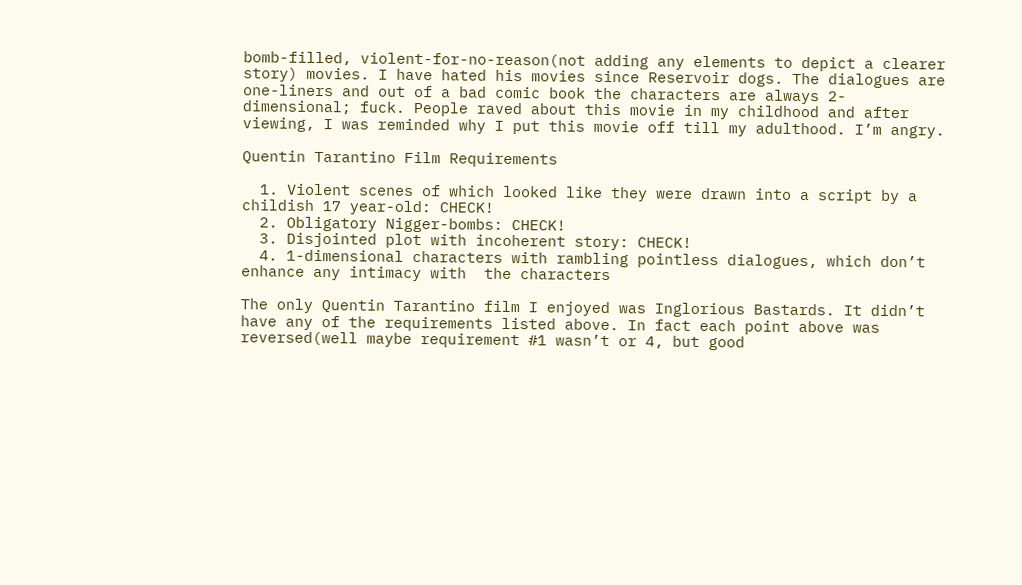bomb-filled, violent-for-no-reason(not adding any elements to depict a clearer story) movies. I have hated his movies since Reservoir dogs. The dialogues are one-liners and out of a bad comic book the characters are always 2-dimensional; fuck. People raved about this movie in my childhood and after viewing, I was reminded why I put this movie off till my adulthood. I’m angry.

Quentin Tarantino Film Requirements

  1. Violent scenes of which looked like they were drawn into a script by a childish 17 year-old: CHECK!
  2. Obligatory Nigger-bombs: CHECK!
  3. Disjointed plot with incoherent story: CHECK!
  4. 1-dimensional characters with rambling pointless dialogues, which don’t enhance any intimacy with  the characters

The only Quentin Tarantino film I enjoyed was Inglorious Bastards. It didn’t have any of the requirements listed above. In fact each point above was reversed(well maybe requirement #1 wasn’t or 4, but good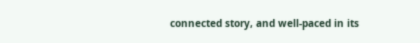connected story, and well-paced in its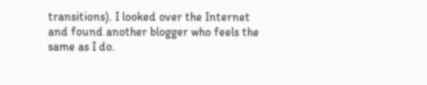transitions). I looked over the Internet and found another blogger who feels the same as I do.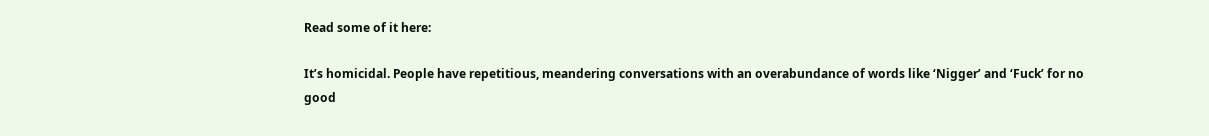Read some of it here:

It’s homicidal. People have repetitious, meandering conversations with an overabundance of words like ‘Nigger’ and ‘Fuck’ for no good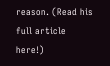reason. (Read his full article here!)